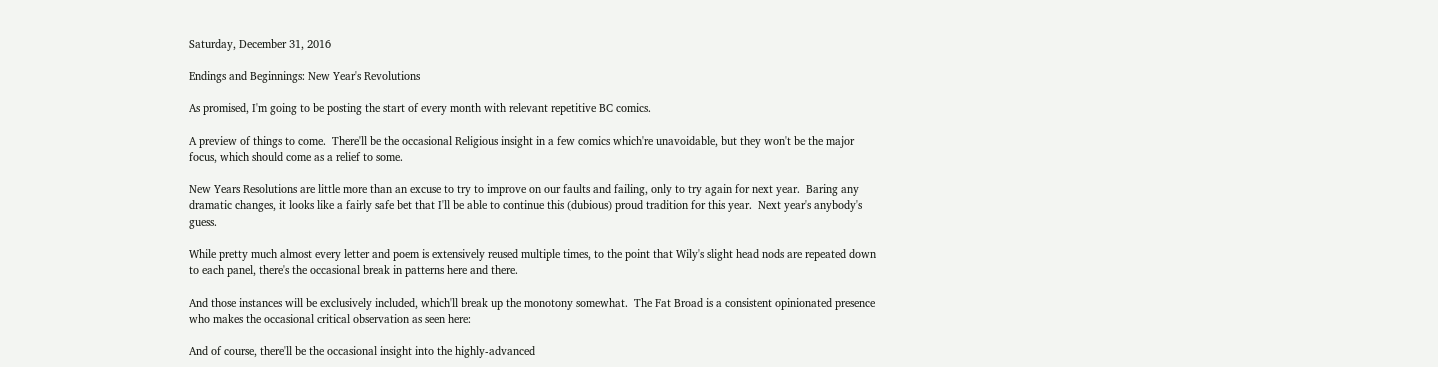Saturday, December 31, 2016

Endings and Beginnings: New Year's Revolutions

As promised, I'm going to be posting the start of every month with relevant repetitive BC comics.

A preview of things to come.  There'll be the occasional Religious insight in a few comics which're unavoidable, but they won't be the major focus, which should come as a relief to some.

New Years Resolutions are little more than an excuse to try to improve on our faults and failing, only to try again for next year.  Baring any dramatic changes, it looks like a fairly safe bet that I'll be able to continue this (dubious) proud tradition for this year.  Next year's anybody's guess.

While pretty much almost every letter and poem is extensively reused multiple times, to the point that Wily's slight head nods are repeated down to each panel, there's the occasional break in patterns here and there.

And those instances will be exclusively included, which'll break up the monotony somewhat.  The Fat Broad is a consistent opinionated presence who makes the occasional critical observation as seen here:

And of course, there'll be the occasional insight into the highly-advanced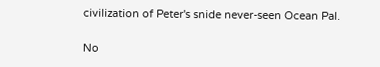civilization of Peter's snide never-seen Ocean Pal.

No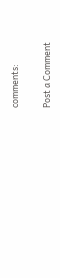comments:

Post a Comment